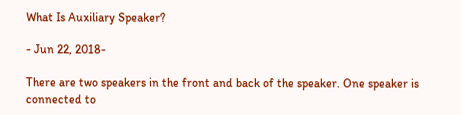What Is Auxiliary Speaker?

- Jun 22, 2018-

There are two speakers in the front and back of the speaker. One speaker is connected to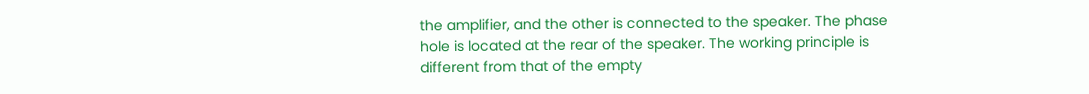the amplifier, and the other is connected to the speaker. The phase hole is located at the rear of the speaker. The working principle is different from that of the empty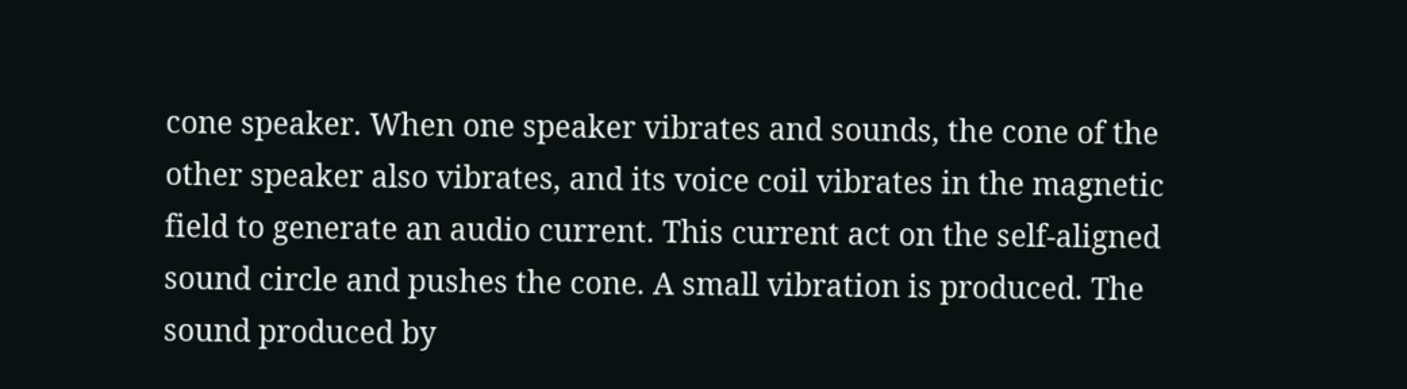cone speaker. When one speaker vibrates and sounds, the cone of the other speaker also vibrates, and its voice coil vibrates in the magnetic field to generate an audio current. This current act on the self-aligned sound circle and pushes the cone. A small vibration is produced. The sound produced by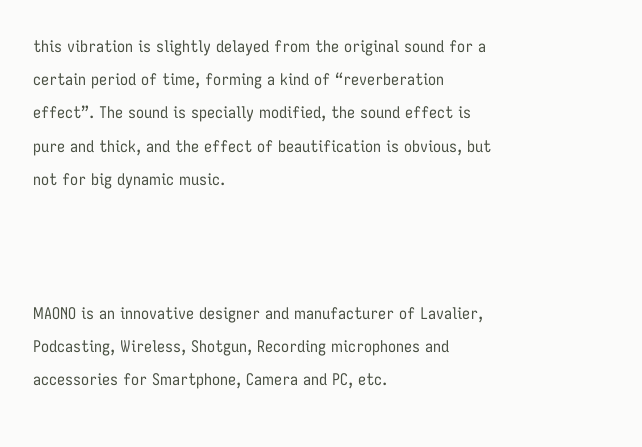this vibration is slightly delayed from the original sound for a certain period of time, forming a kind of “reverberation effect”. The sound is specially modified, the sound effect is pure and thick, and the effect of beautification is obvious, but not for big dynamic music.



MAONO is an innovative designer and manufacturer of Lavalier, Podcasting, Wireless, Shotgun, Recording microphones and accessories for Smartphone, Camera and PC, etc.